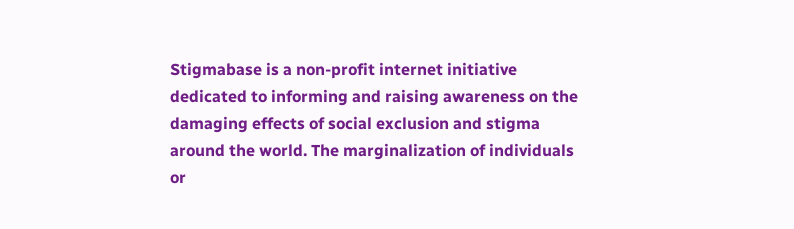Stigmabase is a non-profit internet initiative dedicated to informing and raising awareness on the damaging effects of social exclusion and stigma around the world. The marginalization of individuals or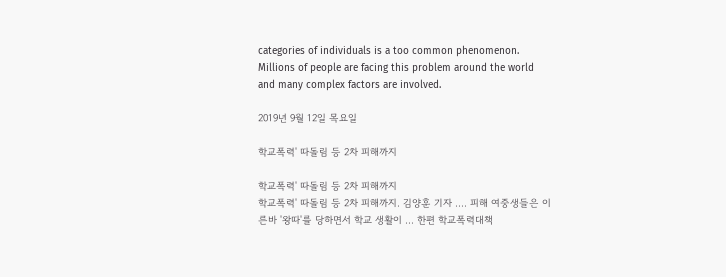categories of individuals is a too common phenomenon. Millions of people are facing this problem around the world and many complex factors are involved.

2019년 9월 12일 목요일

학교폭력' 따돌림 등 2차 피해까지

학교폭력' 따돌림 등 2차 피해까지
학교폭력' 따돌림 등 2차 피해까지. 김양훈 기자 .... 피해 여중생들은 이른바 '왕따'를 당하면서 학교 생활이 ... 한편 학교폭력대책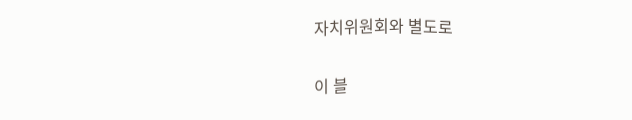자치위원회와 별도로

이 블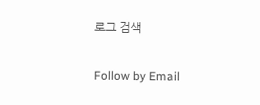로그 검색

Follow by Email